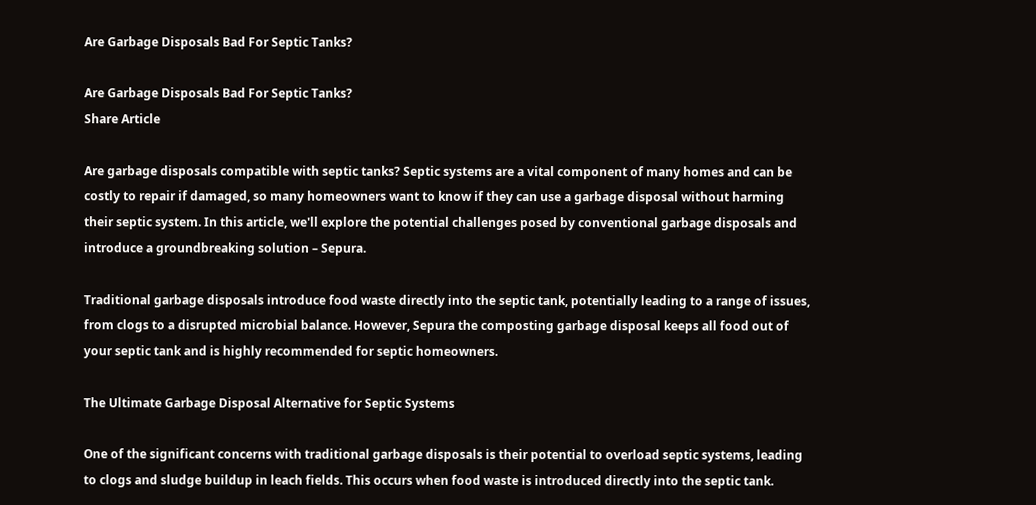Are Garbage Disposals Bad For Septic Tanks?

Are Garbage Disposals Bad For Septic Tanks?
Share Article

Are garbage disposals compatible with septic tanks? Septic systems are a vital component of many homes and can be costly to repair if damaged, so many homeowners want to know if they can use a garbage disposal without harming their septic system. In this article, we'll explore the potential challenges posed by conventional garbage disposals and introduce a groundbreaking solution – Sepura.

Traditional garbage disposals introduce food waste directly into the septic tank, potentially leading to a range of issues, from clogs to a disrupted microbial balance. However, Sepura the composting garbage disposal keeps all food out of your septic tank and is highly recommended for septic homeowners.

The Ultimate Garbage Disposal Alternative for Septic Systems

One of the significant concerns with traditional garbage disposals is their potential to overload septic systems, leading to clogs and sludge buildup in leach fields. This occurs when food waste is introduced directly into the septic tank.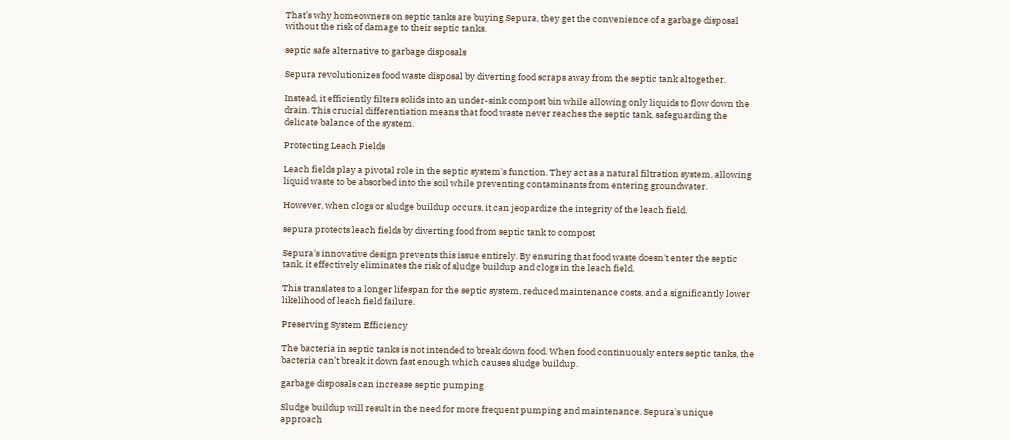That’s why homeowners on septic tanks are buying Sepura, they get the convenience of a garbage disposal without the risk of damage to their septic tanks.

septic safe alternative to garbage disposals

Sepura revolutionizes food waste disposal by diverting food scraps away from the septic tank altogether.

Instead, it efficiently filters solids into an under-sink compost bin while allowing only liquids to flow down the drain. This crucial differentiation means that food waste never reaches the septic tank, safeguarding the delicate balance of the system.

Protecting Leach Fields

Leach fields play a pivotal role in the septic system's function. They act as a natural filtration system, allowing liquid waste to be absorbed into the soil while preventing contaminants from entering groundwater.

However, when clogs or sludge buildup occurs, it can jeopardize the integrity of the leach field.

sepura protects leach fields by diverting food from septic tank to compost

Sepura's innovative design prevents this issue entirely. By ensuring that food waste doesn't enter the septic tank, it effectively eliminates the risk of sludge buildup and clogs in the leach field.

This translates to a longer lifespan for the septic system, reduced maintenance costs, and a significantly lower likelihood of leach field failure.

Preserving System Efficiency

The bacteria in septic tanks is not intended to break down food. When food continuously enters septic tanks, the bacteria can’t break it down fast enough which causes sludge buildup.

garbage disposals can increase septic pumping

Sludge buildup will result in the need for more frequent pumping and maintenance. Sepura's unique approach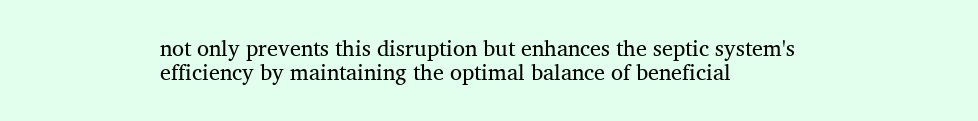not only prevents this disruption but enhances the septic system's efficiency by maintaining the optimal balance of beneficial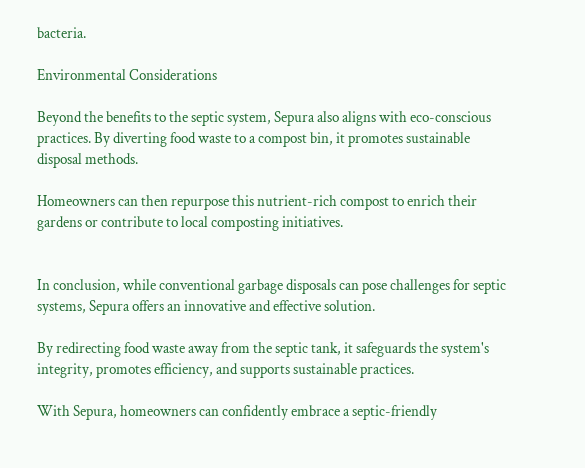bacteria.

Environmental Considerations

Beyond the benefits to the septic system, Sepura also aligns with eco-conscious practices. By diverting food waste to a compost bin, it promotes sustainable disposal methods.

Homeowners can then repurpose this nutrient-rich compost to enrich their gardens or contribute to local composting initiatives.


In conclusion, while conventional garbage disposals can pose challenges for septic systems, Sepura offers an innovative and effective solution.

By redirecting food waste away from the septic tank, it safeguards the system's integrity, promotes efficiency, and supports sustainable practices.

With Sepura, homeowners can confidently embrace a septic-friendly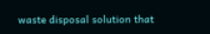waste disposal solution that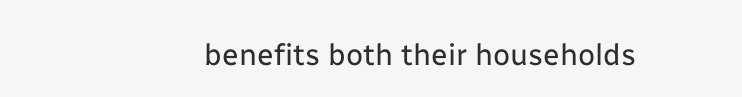benefits both their households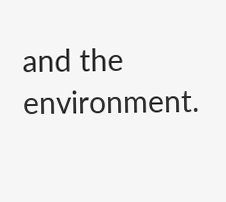and the environment.